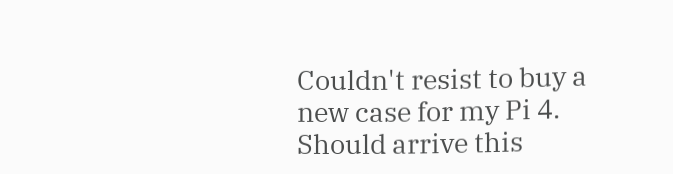Couldn't resist to buy a new case for my Pi 4. Should arrive this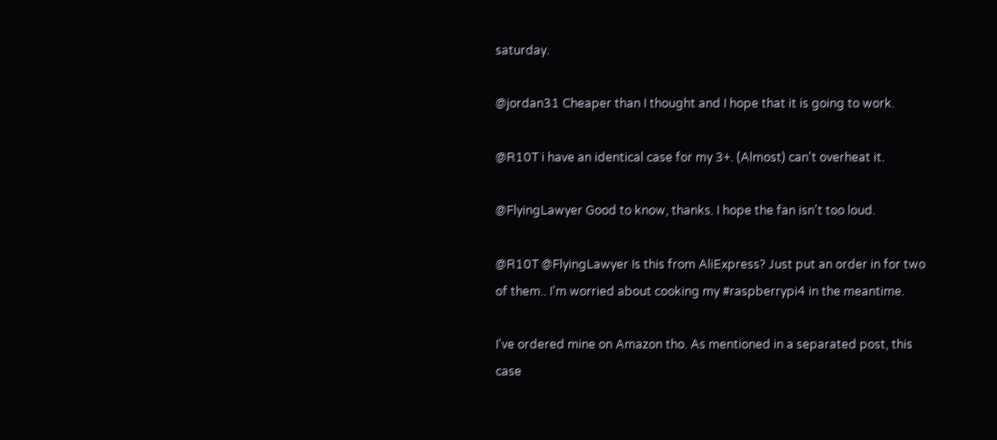saturday.

@jordan31 Cheaper than I thought and I hope that it is going to work.

@R10T i have an identical case for my 3+. (Almost) can't overheat it.

@FlyingLawyer Good to know, thanks. I hope the fan isn't too loud.

@R10T @FlyingLawyer Is this from AliExpress? Just put an order in for two of them.. I'm worried about cooking my #raspberrypi4 in the meantime.

I've ordered mine on Amazon tho. As mentioned in a separated post, this case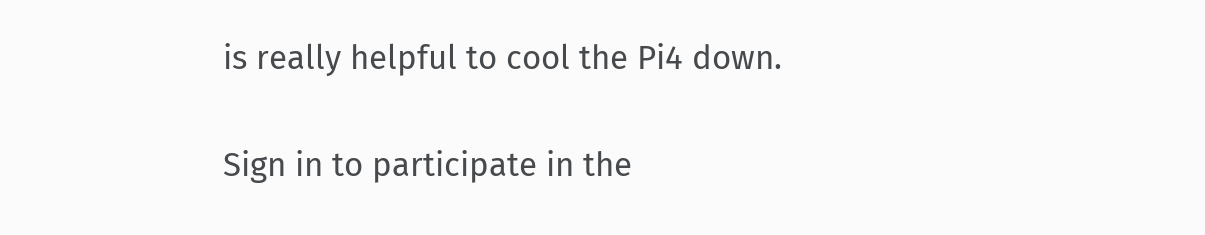is really helpful to cool the Pi4 down.

Sign in to participate in the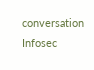conversation
Infosec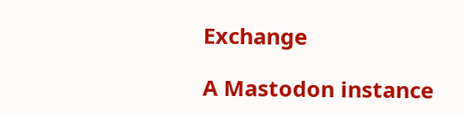Exchange

A Mastodon instance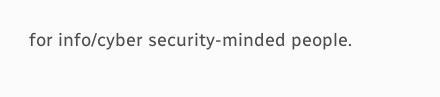for info/cyber security-minded people.